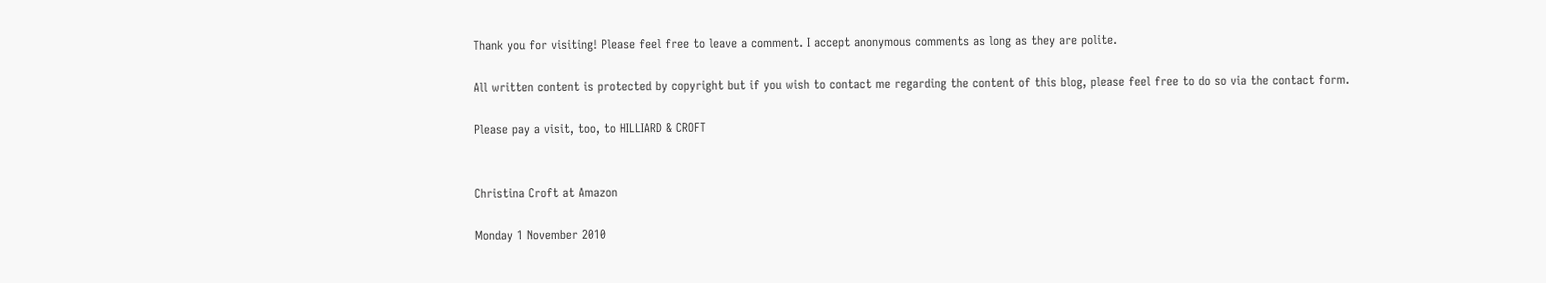Thank you for visiting! Please feel free to leave a comment. I accept anonymous comments as long as they are polite.

All written content is protected by copyright but if you wish to contact me regarding the content of this blog, please feel free to do so via the contact form.

Please pay a visit, too, to HILLIARD & CROFT


Christina Croft at Amazon

Monday 1 November 2010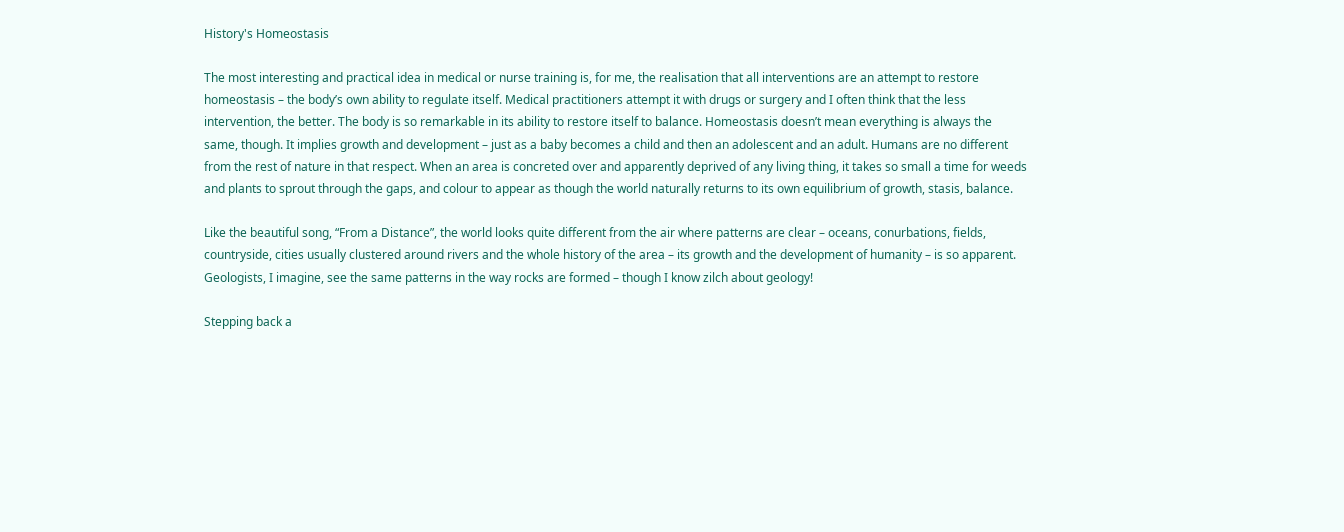History's Homeostasis

The most interesting and practical idea in medical or nurse training is, for me, the realisation that all interventions are an attempt to restore homeostasis – the body’s own ability to regulate itself. Medical practitioners attempt it with drugs or surgery and I often think that the less intervention, the better. The body is so remarkable in its ability to restore itself to balance. Homeostasis doesn’t mean everything is always the same, though. It implies growth and development – just as a baby becomes a child and then an adolescent and an adult. Humans are no different from the rest of nature in that respect. When an area is concreted over and apparently deprived of any living thing, it takes so small a time for weeds and plants to sprout through the gaps, and colour to appear as though the world naturally returns to its own equilibrium of growth, stasis, balance.

Like the beautiful song, “From a Distance”, the world looks quite different from the air where patterns are clear – oceans, conurbations, fields, countryside, cities usually clustered around rivers and the whole history of the area – its growth and the development of humanity – is so apparent. Geologists, I imagine, see the same patterns in the way rocks are formed – though I know zilch about geology!

Stepping back a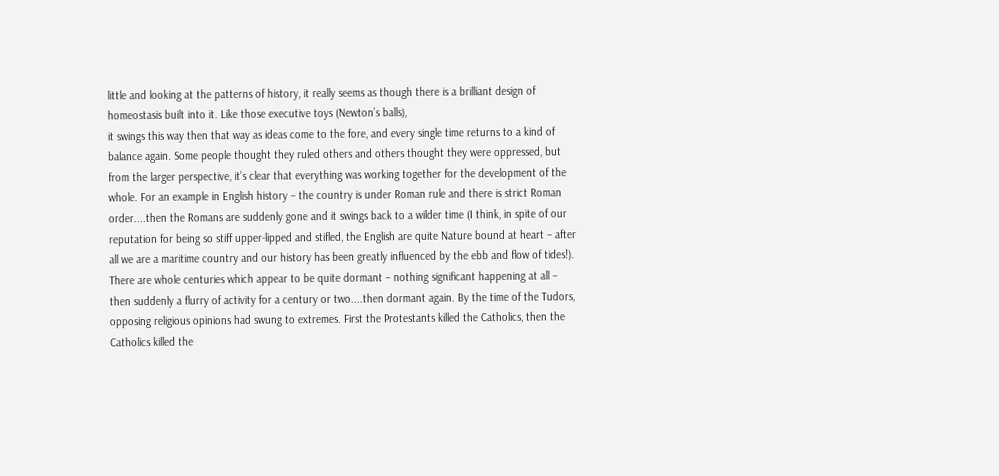little and looking at the patterns of history, it really seems as though there is a brilliant design of homeostasis built into it. Like those executive toys (Newton’s balls),
it swings this way then that way as ideas come to the fore, and every single time returns to a kind of balance again. Some people thought they ruled others and others thought they were oppressed, but from the larger perspective, it’s clear that everything was working together for the development of the whole. For an example in English history – the country is under Roman rule and there is strict Roman order....then the Romans are suddenly gone and it swings back to a wilder time (I think, in spite of our reputation for being so stiff upper-lipped and stifled, the English are quite Nature bound at heart – after all we are a maritime country and our history has been greatly influenced by the ebb and flow of tides!). There are whole centuries which appear to be quite dormant – nothing significant happening at all – then suddenly a flurry of activity for a century or two....then dormant again. By the time of the Tudors, opposing religious opinions had swung to extremes. First the Protestants killed the Catholics, then the Catholics killed the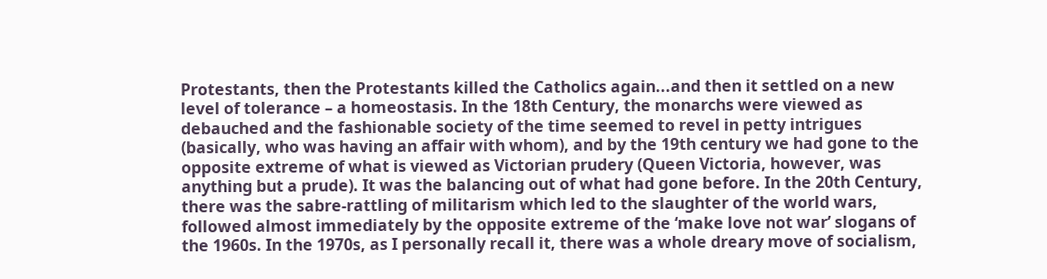Protestants, then the Protestants killed the Catholics again...and then it settled on a new level of tolerance – a homeostasis. In the 18th Century, the monarchs were viewed as debauched and the fashionable society of the time seemed to revel in petty intrigues (basically, who was having an affair with whom), and by the 19th century we had gone to the opposite extreme of what is viewed as Victorian prudery (Queen Victoria, however, was anything but a prude). It was the balancing out of what had gone before. In the 20th Century, there was the sabre-rattling of militarism which led to the slaughter of the world wars, followed almost immediately by the opposite extreme of the ‘make love not war’ slogans of the 1960s. In the 1970s, as I personally recall it, there was a whole dreary move of socialism,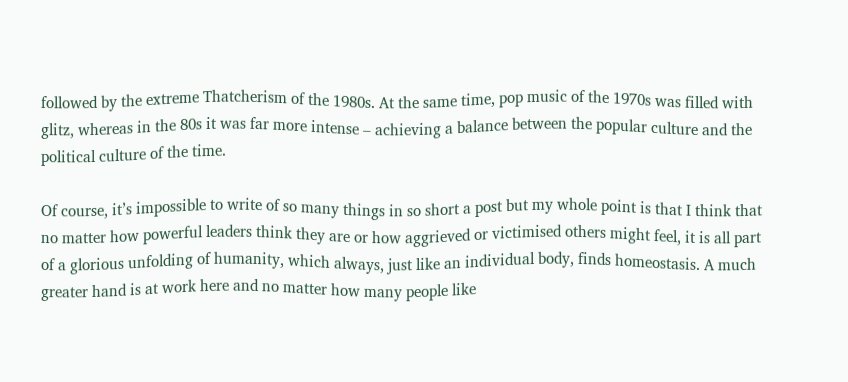followed by the extreme Thatcherism of the 1980s. At the same time, pop music of the 1970s was filled with glitz, whereas in the 80s it was far more intense – achieving a balance between the popular culture and the political culture of the time.

Of course, it’s impossible to write of so many things in so short a post but my whole point is that I think that no matter how powerful leaders think they are or how aggrieved or victimised others might feel, it is all part of a glorious unfolding of humanity, which always, just like an individual body, finds homeostasis. A much greater hand is at work here and no matter how many people like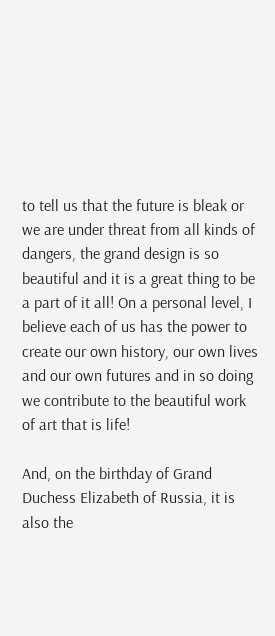to tell us that the future is bleak or we are under threat from all kinds of dangers, the grand design is so beautiful and it is a great thing to be a part of it all! On a personal level, I believe each of us has the power to create our own history, our own lives and our own futures and in so doing we contribute to the beautiful work of art that is life!

And, on the birthday of Grand Duchess Elizabeth of Russia, it is also the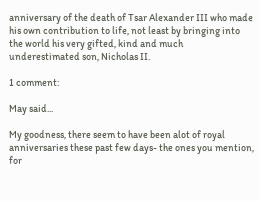anniversary of the death of Tsar Alexander III who made his own contribution to life, not least by bringing into the world his very gifted, kind and much underestimated son, Nicholas II.

1 comment:

May said...

My goodness, there seem to have been alot of royal anniversaries these past few days- the ones you mention, for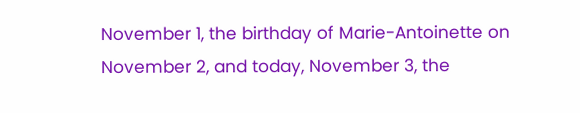November 1, the birthday of Marie-Antoinette on November 2, and today, November 3, the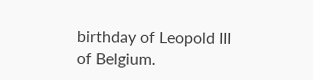birthday of Leopold III of Belgium.